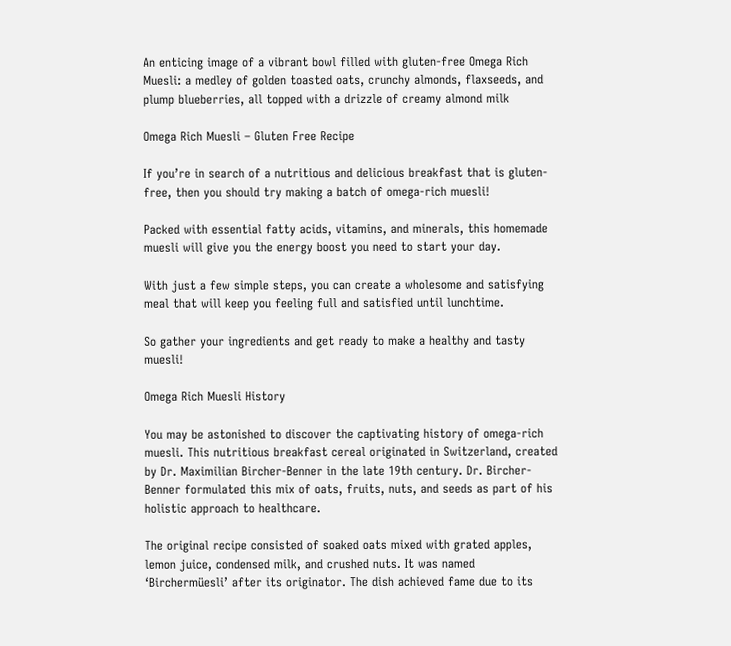An enticing image of a vibrant bowl filled with gluten-free Omega Rich Muesli: a medley of golden toasted oats, crunchy almonds, flaxseeds, and plump blueberries, all topped with a drizzle of creamy almond milk

Omega Rich Muesli – Gluten Free Recipe

If you’re in search of a nutritious and delicious breakfast that is gluten-free, then you should try making a batch of omega-rich muesli!

Packed with essential fatty acids, vitamins, and minerals, this homemade muesli will give you the energy boost you need to start your day.

With just a few simple steps, you can create a wholesome and satisfying meal that will keep you feeling full and satisfied until lunchtime.

So gather your ingredients and get ready to make a healthy and tasty muesli!

Omega Rich Muesli History

You may be astonished to discover the captivating history of omega-rich muesli. This nutritious breakfast cereal originated in Switzerland, created by Dr. Maximilian Bircher-Benner in the late 19th century. Dr. Bircher-Benner formulated this mix of oats, fruits, nuts, and seeds as part of his holistic approach to healthcare.

The original recipe consisted of soaked oats mixed with grated apples, lemon juice, condensed milk, and crushed nuts. It was named ‘Birchermüesli’ after its originator. The dish achieved fame due to its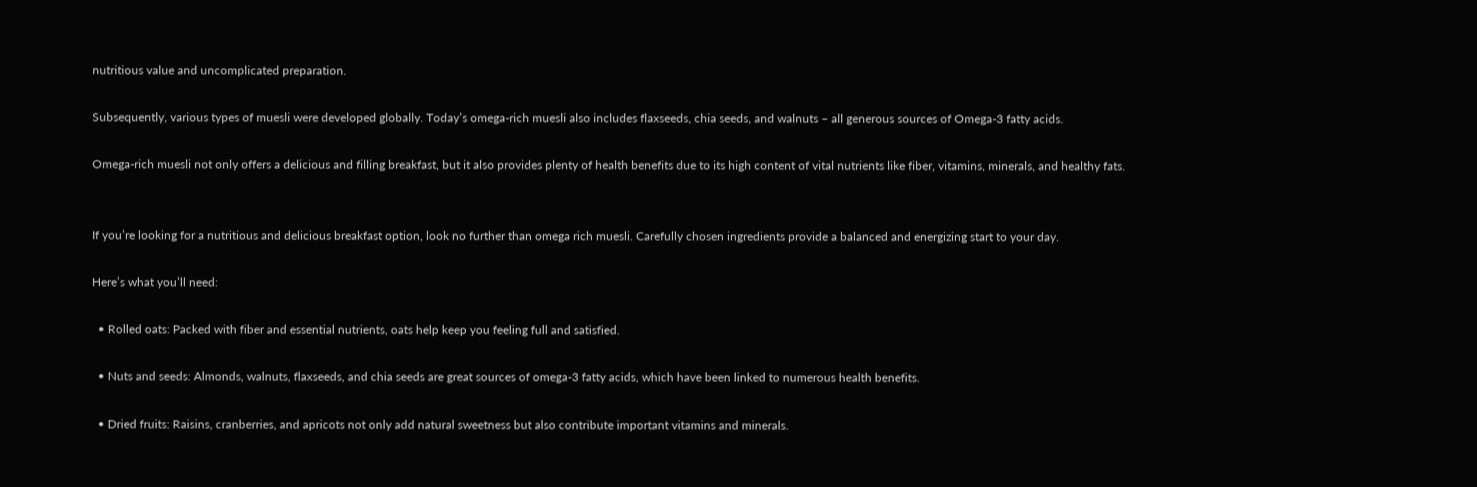nutritious value and uncomplicated preparation.

Subsequently, various types of muesli were developed globally. Today’s omega-rich muesli also includes flaxseeds, chia seeds, and walnuts – all generous sources of Omega-3 fatty acids.

Omega-rich muesli not only offers a delicious and filling breakfast, but it also provides plenty of health benefits due to its high content of vital nutrients like fiber, vitamins, minerals, and healthy fats.


If you’re looking for a nutritious and delicious breakfast option, look no further than omega rich muesli. Carefully chosen ingredients provide a balanced and energizing start to your day.

Here’s what you’ll need:

  • Rolled oats: Packed with fiber and essential nutrients, oats help keep you feeling full and satisfied.

  • Nuts and seeds: Almonds, walnuts, flaxseeds, and chia seeds are great sources of omega-3 fatty acids, which have been linked to numerous health benefits.

  • Dried fruits: Raisins, cranberries, and apricots not only add natural sweetness but also contribute important vitamins and minerals.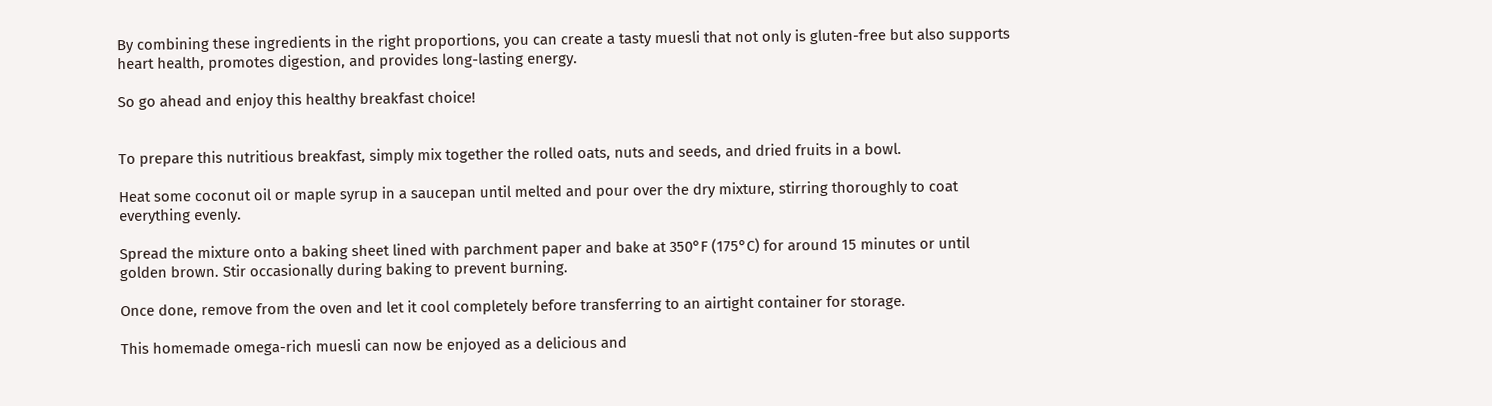By combining these ingredients in the right proportions, you can create a tasty muesli that not only is gluten-free but also supports heart health, promotes digestion, and provides long-lasting energy.

So go ahead and enjoy this healthy breakfast choice!


To prepare this nutritious breakfast, simply mix together the rolled oats, nuts and seeds, and dried fruits in a bowl.

Heat some coconut oil or maple syrup in a saucepan until melted and pour over the dry mixture, stirring thoroughly to coat everything evenly.

Spread the mixture onto a baking sheet lined with parchment paper and bake at 350°F (175°C) for around 15 minutes or until golden brown. Stir occasionally during baking to prevent burning.

Once done, remove from the oven and let it cool completely before transferring to an airtight container for storage.

This homemade omega-rich muesli can now be enjoyed as a delicious and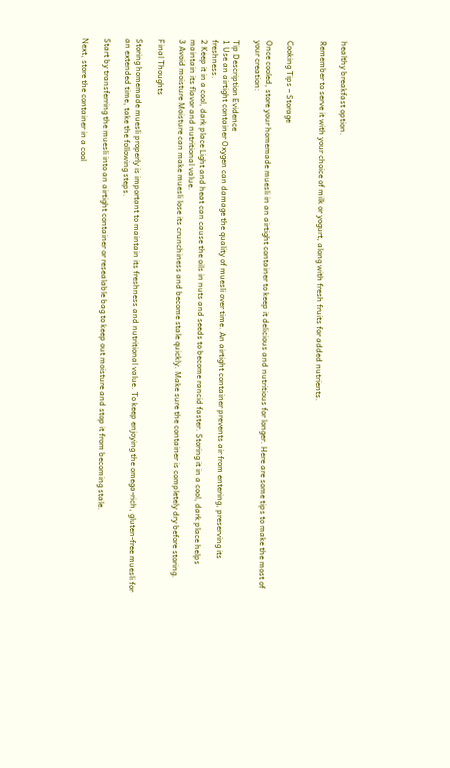healthy breakfast option.

Remember to serve it with your choice of milk or yogurt, along with fresh fruits for added nutrients.


Cooking Tips – Storage

Once cooled, store your homemade muesli in an airtight container to keep it delicious and nutritious for longer. Here are some tips to make the most of your creation:

Tip Description Evidence
1 Use an airtight container Oxygen can damage the quality of muesli over time. An airtight container prevents air from entering, preserving its freshness.
2 Keep it in a cool, dark place Light and heat can cause the oils in nuts and seeds to become rancid faster. Storing it in a cool, dark place helps maintain its flavor and nutritional value.
3 Avoid moisture Moisture can make muesli lose its crunchiness and become stale quickly. Make sure the container is completely dry before storing.

Final Thoughts

Storing homemade muesli properly is important to maintain its freshness and nutritional value. To keep enjoying the omega-rich, gluten-free muesli for an extended time, take the following steps.

Start by transferring the muesli into an airtight container or resealable bag to keep out moisture and stop it from becoming stale.

Next, store the container in a cool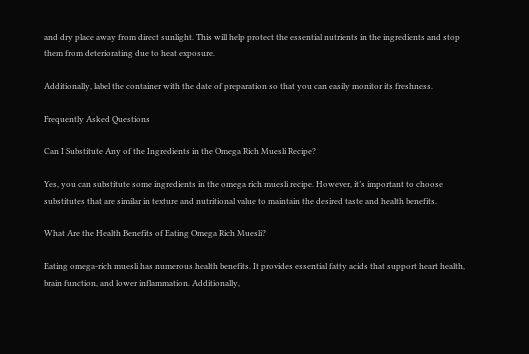and dry place away from direct sunlight. This will help protect the essential nutrients in the ingredients and stop them from deteriorating due to heat exposure.

Additionally, label the container with the date of preparation so that you can easily monitor its freshness.

Frequently Asked Questions

Can I Substitute Any of the Ingredients in the Omega Rich Muesli Recipe?

Yes, you can substitute some ingredients in the omega rich muesli recipe. However, it’s important to choose substitutes that are similar in texture and nutritional value to maintain the desired taste and health benefits.

What Are the Health Benefits of Eating Omega Rich Muesli?

Eating omega-rich muesli has numerous health benefits. It provides essential fatty acids that support heart health, brain function, and lower inflammation. Additionally,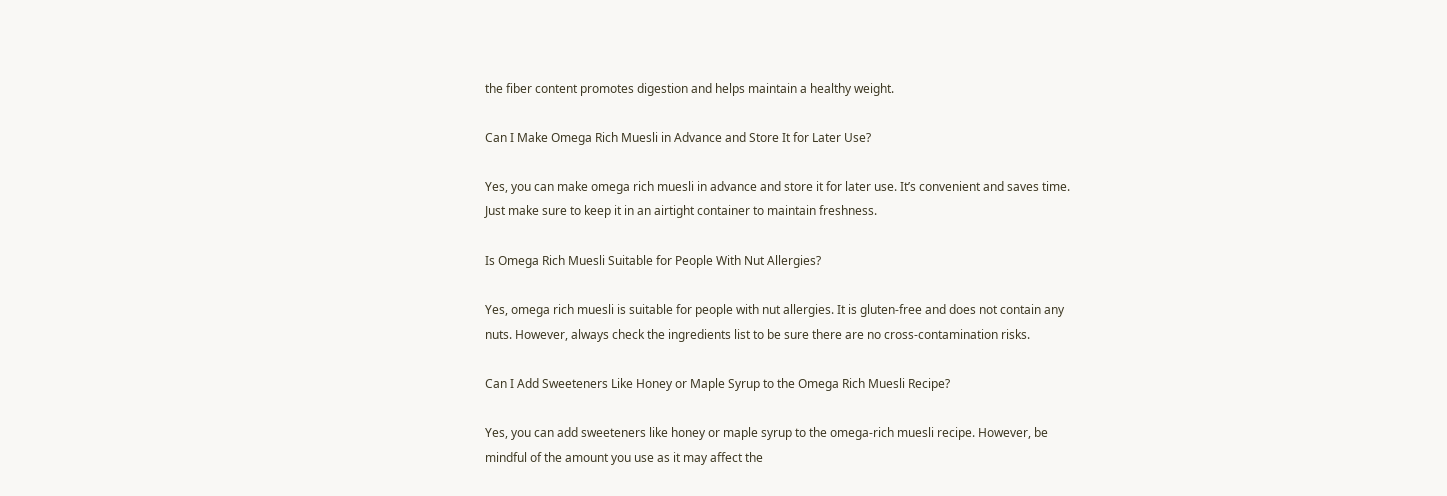the fiber content promotes digestion and helps maintain a healthy weight.

Can I Make Omega Rich Muesli in Advance and Store It for Later Use?

Yes, you can make omega rich muesli in advance and store it for later use. It’s convenient and saves time. Just make sure to keep it in an airtight container to maintain freshness.

Is Omega Rich Muesli Suitable for People With Nut Allergies?

Yes, omega rich muesli is suitable for people with nut allergies. It is gluten-free and does not contain any nuts. However, always check the ingredients list to be sure there are no cross-contamination risks.

Can I Add Sweeteners Like Honey or Maple Syrup to the Omega Rich Muesli Recipe?

Yes, you can add sweeteners like honey or maple syrup to the omega-rich muesli recipe. However, be mindful of the amount you use as it may affect the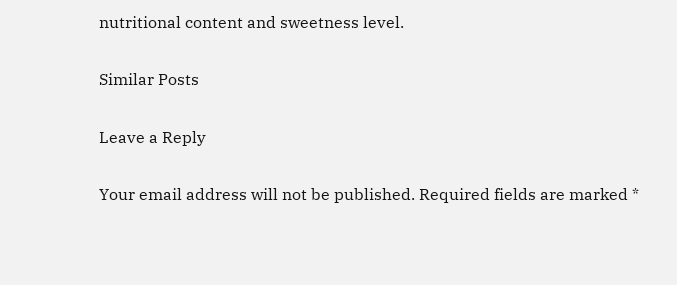nutritional content and sweetness level.

Similar Posts

Leave a Reply

Your email address will not be published. Required fields are marked *